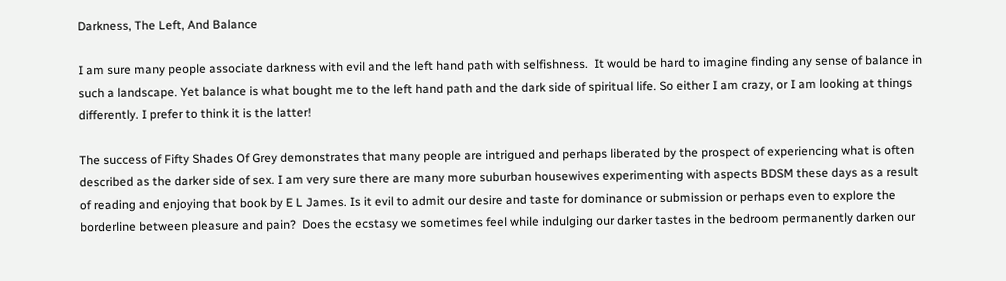Darkness, The Left, And Balance

I am sure many people associate darkness with evil and the left hand path with selfishness.  It would be hard to imagine finding any sense of balance in such a landscape. Yet balance is what bought me to the left hand path and the dark side of spiritual life. So either I am crazy, or I am looking at things differently. I prefer to think it is the latter!

The success of Fifty Shades Of Grey demonstrates that many people are intrigued and perhaps liberated by the prospect of experiencing what is often described as the darker side of sex. I am very sure there are many more suburban housewives experimenting with aspects BDSM these days as a result of reading and enjoying that book by E L James. Is it evil to admit our desire and taste for dominance or submission or perhaps even to explore the borderline between pleasure and pain?  Does the ecstasy we sometimes feel while indulging our darker tastes in the bedroom permanently darken our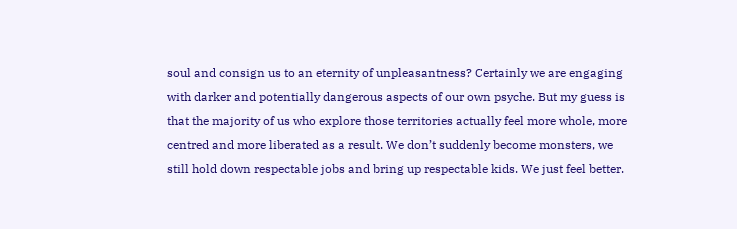soul and consign us to an eternity of unpleasantness? Certainly we are engaging with darker and potentially dangerous aspects of our own psyche. But my guess is that the majority of us who explore those territories actually feel more whole, more centred and more liberated as a result. We don’t suddenly become monsters, we still hold down respectable jobs and bring up respectable kids. We just feel better.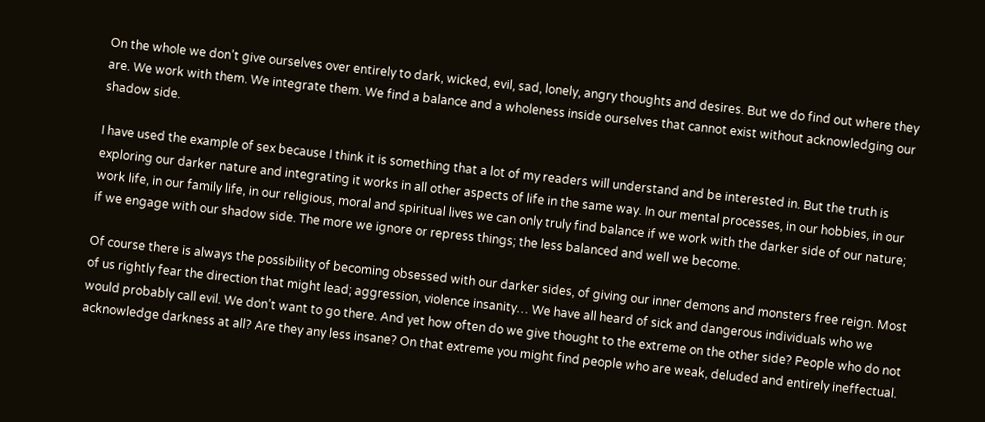On the whole we don’t give ourselves over entirely to dark, wicked, evil, sad, lonely, angry thoughts and desires. But we do find out where they are. We work with them. We integrate them. We find a balance and a wholeness inside ourselves that cannot exist without acknowledging our shadow side.

I have used the example of sex because I think it is something that a lot of my readers will understand and be interested in. But the truth is exploring our darker nature and integrating it works in all other aspects of life in the same way. In our mental processes, in our hobbies, in our work life, in our family life, in our religious, moral and spiritual lives we can only truly find balance if we work with the darker side of our nature; if we engage with our shadow side. The more we ignore or repress things; the less balanced and well we become.

Of course there is always the possibility of becoming obsessed with our darker sides, of giving our inner demons and monsters free reign. Most of us rightly fear the direction that might lead; aggression, violence insanity… We have all heard of sick and dangerous individuals who we would probably call evil. We don’t want to go there. And yet how often do we give thought to the extreme on the other side? People who do not acknowledge darkness at all? Are they any less insane? On that extreme you might find people who are weak, deluded and entirely ineffectual.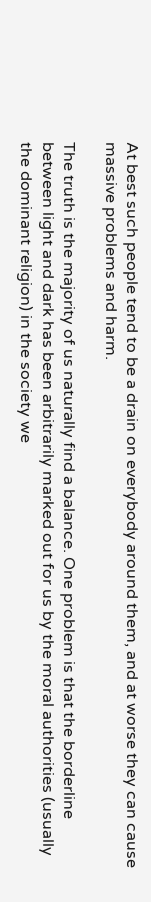At best such people tend to be a drain on everybody around them, and at worse they can cause massive problems and harm.

The truth is the majority of us naturally find a balance. One problem is that the borderline between light and dark has been arbitrarily marked out for us by the moral authorities (usually the dominant religion) in the society we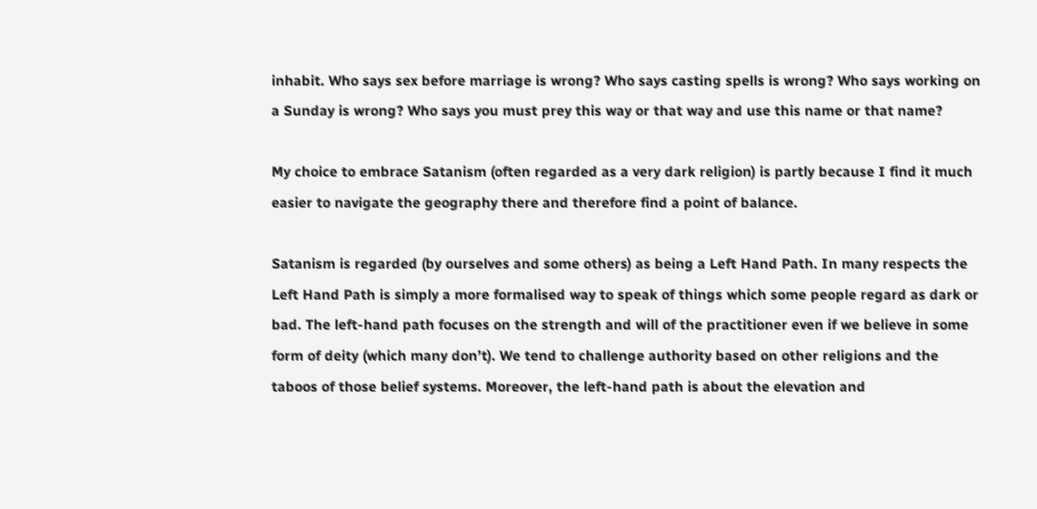inhabit. Who says sex before marriage is wrong? Who says casting spells is wrong? Who says working on a Sunday is wrong? Who says you must prey this way or that way and use this name or that name?

My choice to embrace Satanism (often regarded as a very dark religion) is partly because I find it much easier to navigate the geography there and therefore find a point of balance.

Satanism is regarded (by ourselves and some others) as being a Left Hand Path. In many respects the Left Hand Path is simply a more formalised way to speak of things which some people regard as dark or bad. The left-hand path focuses on the strength and will of the practitioner even if we believe in some form of deity (which many don’t). We tend to challenge authority based on other religions and the taboos of those belief systems. Moreover, the left-hand path is about the elevation and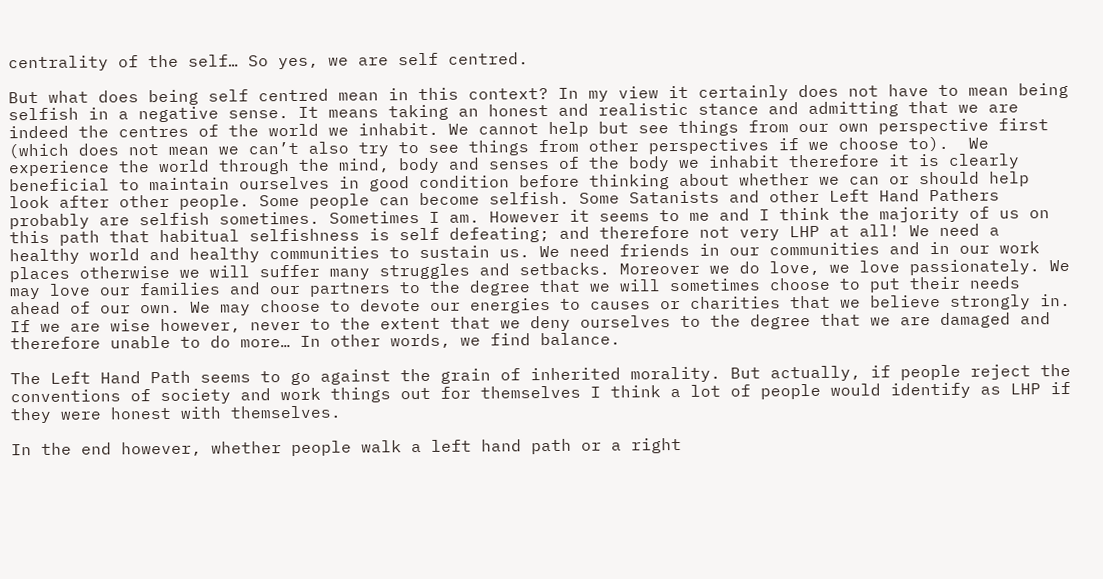centrality of the self… So yes, we are self centred.

But what does being self centred mean in this context? In my view it certainly does not have to mean being selfish in a negative sense. It means taking an honest and realistic stance and admitting that we are indeed the centres of the world we inhabit. We cannot help but see things from our own perspective first (which does not mean we can’t also try to see things from other perspectives if we choose to).  We experience the world through the mind, body and senses of the body we inhabit therefore it is clearly beneficial to maintain ourselves in good condition before thinking about whether we can or should help look after other people. Some people can become selfish. Some Satanists and other Left Hand Pathers probably are selfish sometimes. Sometimes I am. However it seems to me and I think the majority of us on this path that habitual selfishness is self defeating; and therefore not very LHP at all! We need a healthy world and healthy communities to sustain us. We need friends in our communities and in our work places otherwise we will suffer many struggles and setbacks. Moreover we do love, we love passionately. We may love our families and our partners to the degree that we will sometimes choose to put their needs ahead of our own. We may choose to devote our energies to causes or charities that we believe strongly in. If we are wise however, never to the extent that we deny ourselves to the degree that we are damaged and therefore unable to do more… In other words, we find balance.

The Left Hand Path seems to go against the grain of inherited morality. But actually, if people reject the conventions of society and work things out for themselves I think a lot of people would identify as LHP if they were honest with themselves.

In the end however, whether people walk a left hand path or a right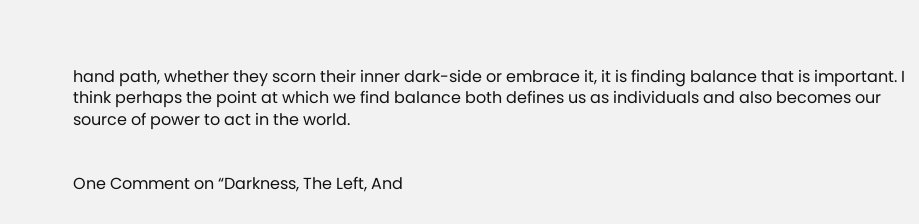hand path, whether they scorn their inner dark-side or embrace it, it is finding balance that is important. I think perhaps the point at which we find balance both defines us as individuals and also becomes our source of power to act in the world.


One Comment on “Darkness, The Left, And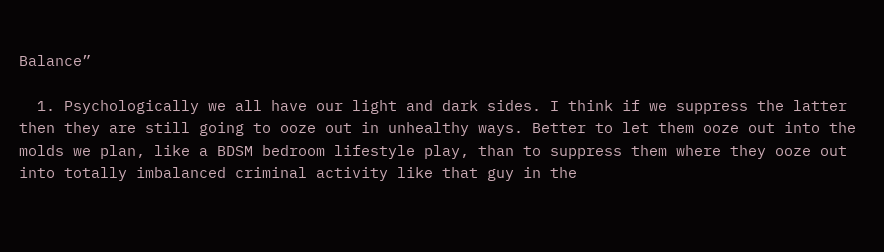Balance”

  1. Psychologically we all have our light and dark sides. I think if we suppress the latter then they are still going to ooze out in unhealthy ways. Better to let them ooze out into the molds we plan, like a BDSM bedroom lifestyle play, than to suppress them where they ooze out into totally imbalanced criminal activity like that guy in the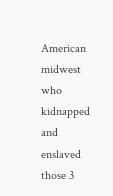American midwest who kidnapped and enslaved those 3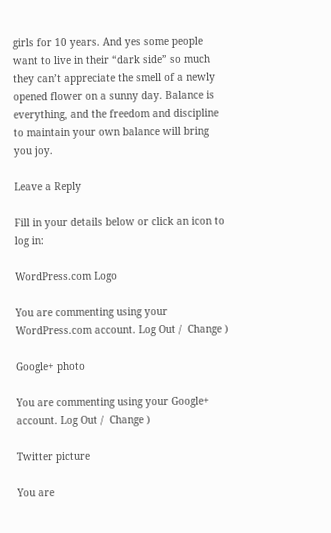girls for 10 years. And yes some people want to live in their “dark side” so much they can’t appreciate the smell of a newly opened flower on a sunny day. Balance is everything, and the freedom and discipline to maintain your own balance will bring you joy.

Leave a Reply

Fill in your details below or click an icon to log in:

WordPress.com Logo

You are commenting using your WordPress.com account. Log Out /  Change )

Google+ photo

You are commenting using your Google+ account. Log Out /  Change )

Twitter picture

You are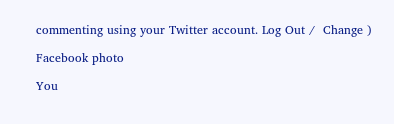commenting using your Twitter account. Log Out /  Change )

Facebook photo

You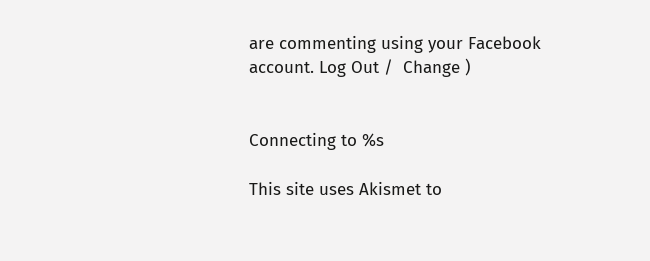are commenting using your Facebook account. Log Out /  Change )


Connecting to %s

This site uses Akismet to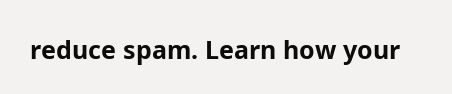reduce spam. Learn how your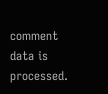comment data is processed.